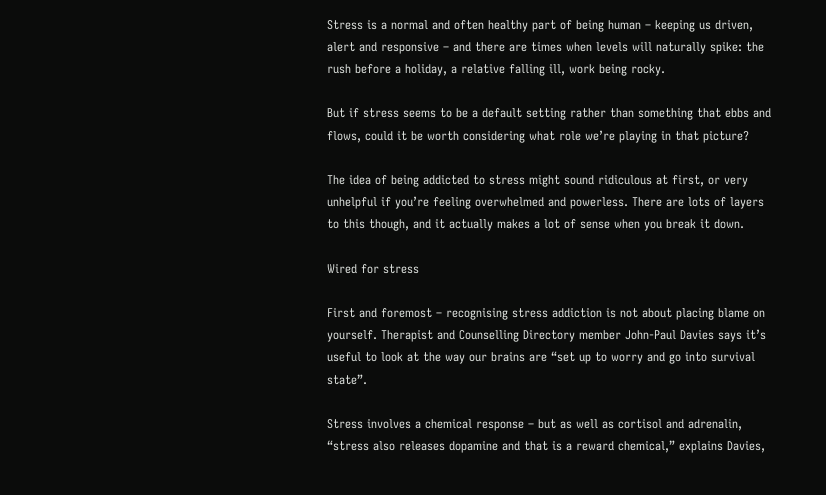Stress is a normal and often healthy part of being human – keeping us driven, alert and responsive – and there are times when levels will naturally spike: the rush before a holiday, a relative falling ill, work being rocky.

But if stress seems to be a default setting rather than something that ebbs and flows, could it be worth considering what role we’re playing in that picture?

The idea of being addicted to stress might sound ridiculous at first, or very unhelpful if you’re feeling overwhelmed and powerless. There are lots of layers to this though, and it actually makes a lot of sense when you break it down.

Wired for stress

First and foremost – recognising stress addiction is not about placing blame on yourself. Therapist and Counselling Directory member John-Paul Davies says it’s useful to look at the way our brains are “set up to worry and go into survival state”.

Stress involves a chemical response – but as well as cortisol and adrenalin, “stress also releases dopamine and that is a reward chemical,” explains Davies,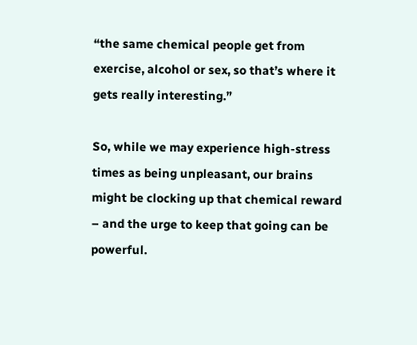“the same chemical people get from exercise, alcohol or sex, so that’s where it gets really interesting.”

So, while we may experience high-stress times as being unpleasant, our brains might be clocking up that chemical reward – and the urge to keep that going can be powerful.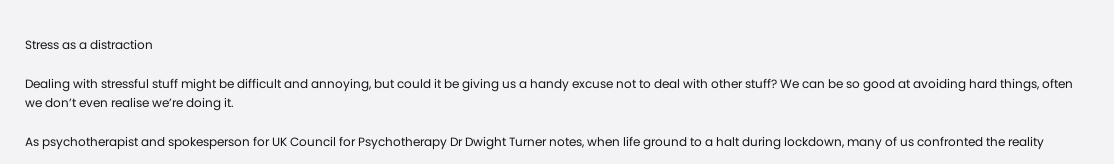Stress as a distraction

Dealing with stressful stuff might be difficult and annoying, but could it be giving us a handy excuse not to deal with other stuff? We can be so good at avoiding hard things, often we don’t even realise we’re doing it.

As psychotherapist and spokesperson for UK Council for Psychotherapy Dr Dwight Turner notes, when life ground to a halt during lockdown, many of us confronted the reality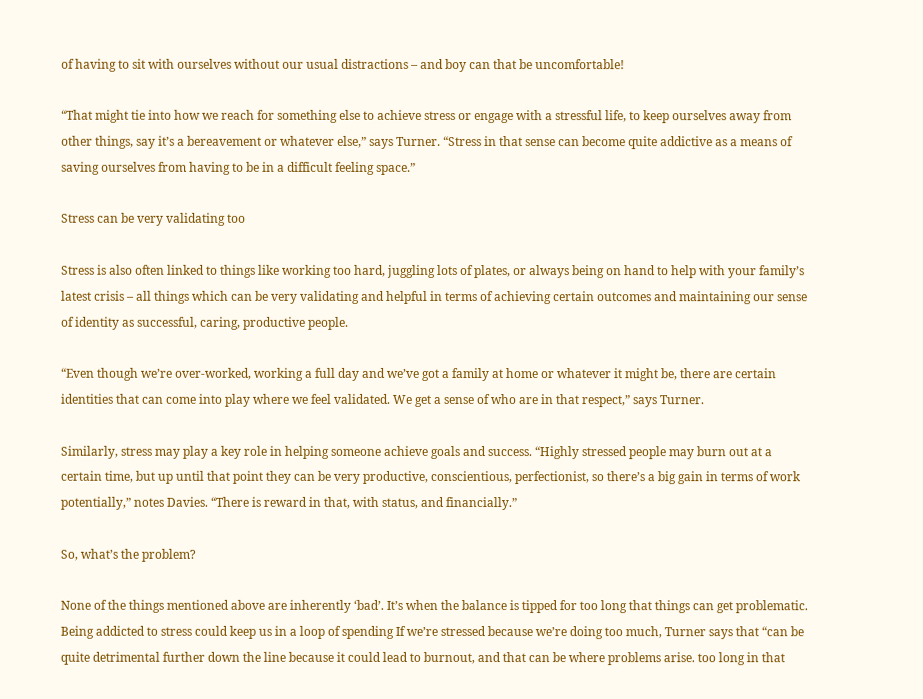of having to sit with ourselves without our usual distractions – and boy can that be uncomfortable!

“That might tie into how we reach for something else to achieve stress or engage with a stressful life, to keep ourselves away from other things, say it’s a bereavement or whatever else,” says Turner. “Stress in that sense can become quite addictive as a means of saving ourselves from having to be in a difficult feeling space.”

Stress can be very validating too

Stress is also often linked to things like working too hard, juggling lots of plates, or always being on hand to help with your family’s latest crisis – all things which can be very validating and helpful in terms of achieving certain outcomes and maintaining our sense of identity as successful, caring, productive people.

“Even though we’re over-worked, working a full day and we’ve got a family at home or whatever it might be, there are certain identities that can come into play where we feel validated. We get a sense of who are in that respect,” says Turner.

Similarly, stress may play a key role in helping someone achieve goals and success. “Highly stressed people may burn out at a certain time, but up until that point they can be very productive, conscientious, perfectionist, so there’s a big gain in terms of work potentially,” notes Davies. “There is reward in that, with status, and financially.”

So, what’s the problem?

None of the things mentioned above are inherently ‘bad’. It’s when the balance is tipped for too long that things can get problematic. Being addicted to stress could keep us in a loop of spending If we’re stressed because we’re doing too much, Turner says that “can be quite detrimental further down the line because it could lead to burnout, and that can be where problems arise. too long in that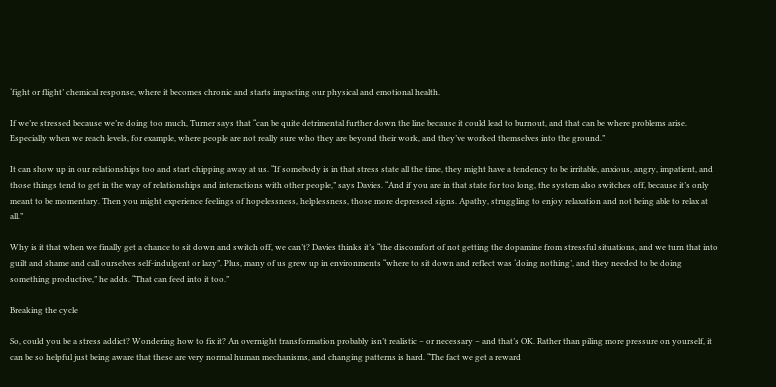‘fight or flight’ chemical response, where it becomes chronic and starts impacting our physical and emotional health.

If we’re stressed because we’re doing too much, Turner says that “can be quite detrimental further down the line because it could lead to burnout, and that can be where problems arise. Especially when we reach levels, for example, where people are not really sure who they are beyond their work, and they’ve worked themselves into the ground.”

It can show up in our relationships too and start chipping away at us. “If somebody is in that stress state all the time, they might have a tendency to be irritable, anxious, angry, impatient, and those things tend to get in the way of relationships and interactions with other people,” says Davies. “And if you are in that state for too long, the system also switches off, because it’s only meant to be momentary. Then you might experience feelings of hopelessness, helplessness, those more depressed signs. Apathy, struggling to enjoy relaxation and not being able to relax at all.”

Why is it that when we finally get a chance to sit down and switch off, we can’t? Davies thinks it’s “the discomfort of not getting the dopamine from stressful situations, and we turn that into guilt and shame and call ourselves self-indulgent or lazy”. Plus, many of us grew up in environments “where to sit down and reflect was ‘doing nothing’, and they needed to be doing something productive,” he adds. “That can feed into it too.”

Breaking the cycle

So, could you be a stress addict? Wondering how to fix it? An overnight transformation probably isn’t realistic – or necessary – and that’s OK. Rather than piling more pressure on yourself, it can be so helpful just being aware that these are very normal human mechanisms, and changing patterns is hard. “The fact we get a reward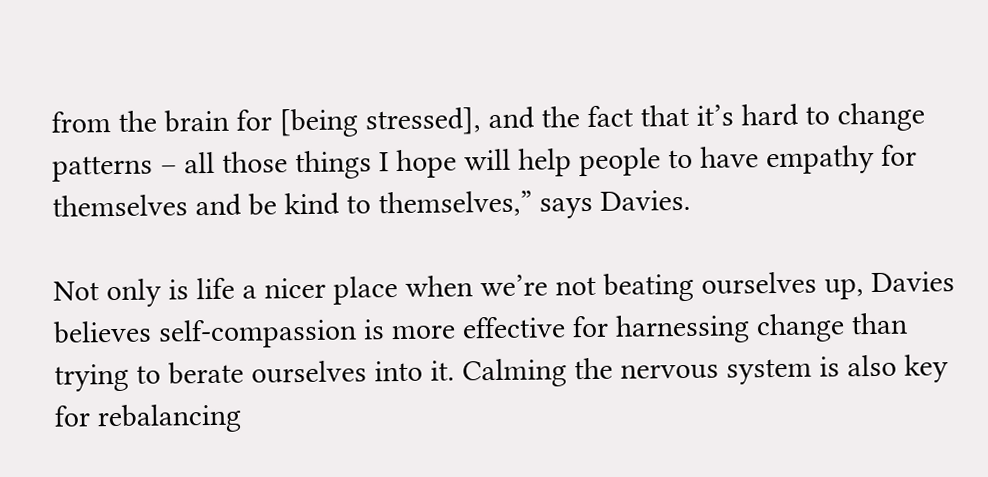from the brain for [being stressed], and the fact that it’s hard to change patterns – all those things I hope will help people to have empathy for themselves and be kind to themselves,” says Davies.

Not only is life a nicer place when we’re not beating ourselves up, Davies believes self-compassion is more effective for harnessing change than trying to berate ourselves into it. Calming the nervous system is also key for rebalancing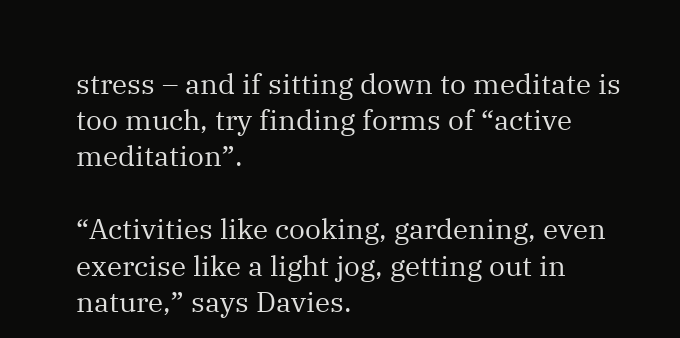stress – and if sitting down to meditate is too much, try finding forms of “active meditation”.

“Activities like cooking, gardening, even exercise like a light jog, getting out in nature,” says Davies.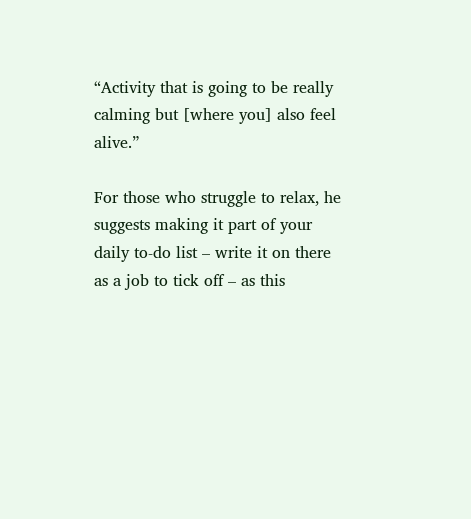“Activity that is going to be really calming but [where you] also feel alive.”

For those who struggle to relax, he suggests making it part of your daily to-do list – write it on there as a job to tick off – as this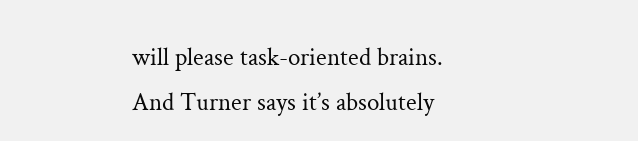will please task-oriented brains. And Turner says it’s absolutely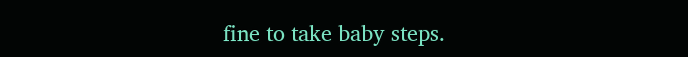fine to take baby steps.